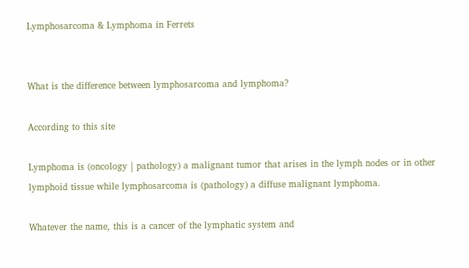Lymphosarcoma & Lymphoma in Ferrets


What is the difference between lymphosarcoma and lymphoma?

According to this site

Lymphoma is (oncology | pathology) a malignant tumor that arises in the lymph nodes or in other lymphoid tissue while lymphosarcoma is (pathology) a diffuse malignant lymphoma.

Whatever the name, this is a cancer of the lymphatic system and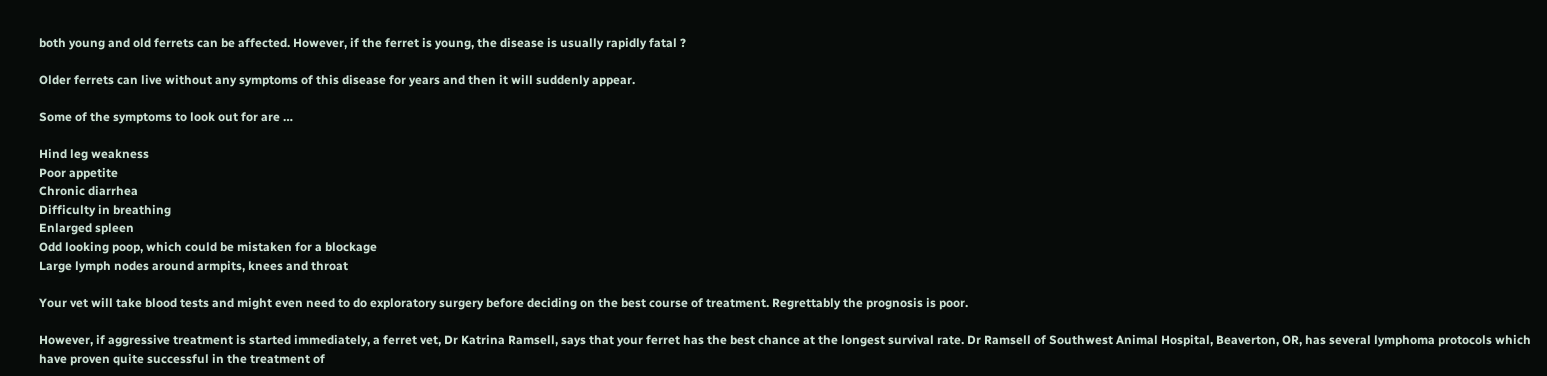both young and old ferrets can be affected. However, if the ferret is young, the disease is usually rapidly fatal ?

Older ferrets can live without any symptoms of this disease for years and then it will suddenly appear.

Some of the symptoms to look out for are …

Hind leg weakness
Poor appetite
Chronic diarrhea
Difficulty in breathing
Enlarged spleen
Odd looking poop, which could be mistaken for a blockage
Large lymph nodes around armpits, knees and throat

Your vet will take blood tests and might even need to do exploratory surgery before deciding on the best course of treatment. Regrettably the prognosis is poor.

However, if aggressive treatment is started immediately, a ferret vet, Dr Katrina Ramsell, says that your ferret has the best chance at the longest survival rate. Dr Ramsell of Southwest Animal Hospital, Beaverton, OR, has several lymphoma protocols which have proven quite successful in the treatment of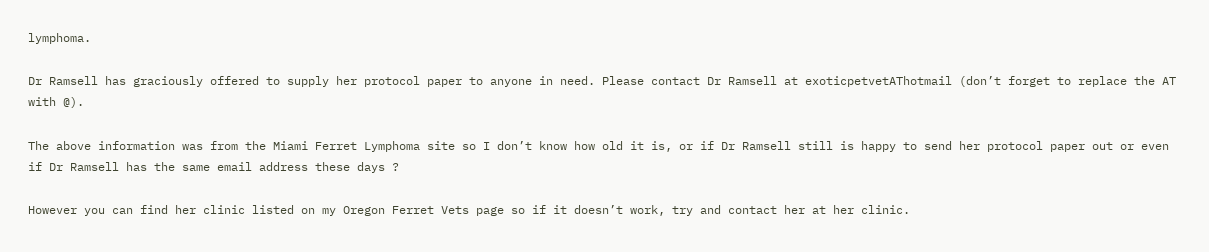lymphoma.

Dr Ramsell has graciously offered to supply her protocol paper to anyone in need. Please contact Dr Ramsell at exoticpetvetAThotmail (don’t forget to replace the AT with @).

The above information was from the Miami Ferret Lymphoma site so I don’t know how old it is, or if Dr Ramsell still is happy to send her protocol paper out or even if Dr Ramsell has the same email address these days ?

However you can find her clinic listed on my Oregon Ferret Vets page so if it doesn’t work, try and contact her at her clinic.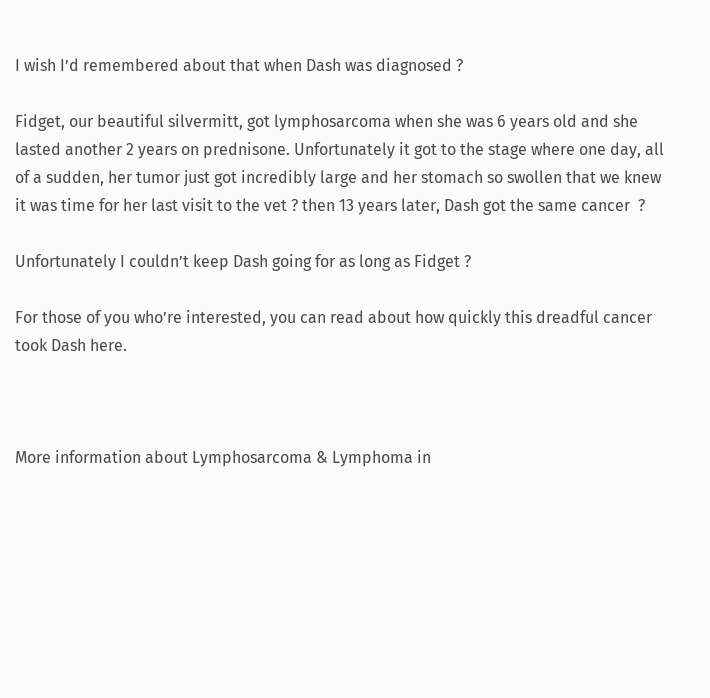I wish I’d remembered about that when Dash was diagnosed ?

Fidget, our beautiful silvermitt, got lymphosarcoma when she was 6 years old and she lasted another 2 years on prednisone. Unfortunately it got to the stage where one day, all of a sudden, her tumor just got incredibly large and her stomach so swollen that we knew it was time for her last visit to the vet ? then 13 years later, Dash got the same cancer  ?

Unfortunately I couldn’t keep Dash going for as long as Fidget ?

For those of you who’re interested, you can read about how quickly this dreadful cancer took Dash here.



More information about Lymphosarcoma & Lymphoma in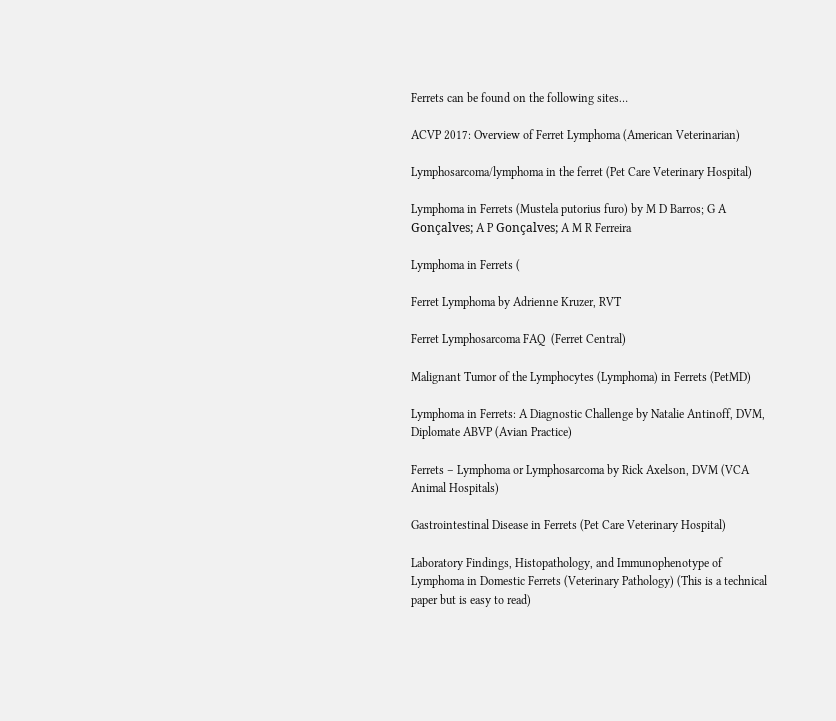Ferrets can be found on the following sites…

ACVP 2017: Overview of Ferret Lymphoma (American Veterinarian)

Lymphosarcoma/lymphoma in the ferret (Pet Care Veterinary Hospital)

Lymphoma in Ferrets (Mustela putorius furo) by M D Barros; G A  Gonçalves; A P Gonçalves; A M R Ferreira

Lymphoma in Ferrets (

Ferret Lymphoma by Adrienne Kruzer, RVT

Ferret Lymphosarcoma FAQ  (Ferret Central)

Malignant Tumor of the Lymphocytes (Lymphoma) in Ferrets (PetMD)

Lymphoma in Ferrets: A Diagnostic Challenge by Natalie Antinoff, DVM, Diplomate ABVP (Avian Practice)

Ferrets – Lymphoma or Lymphosarcoma by Rick Axelson, DVM (VCA Animal Hospitals)

Gastrointestinal Disease in Ferrets (Pet Care Veterinary Hospital)

Laboratory Findings, Histopathology, and Immunophenotype of Lymphoma in Domestic Ferrets (Veterinary Pathology) (This is a technical paper but is easy to read)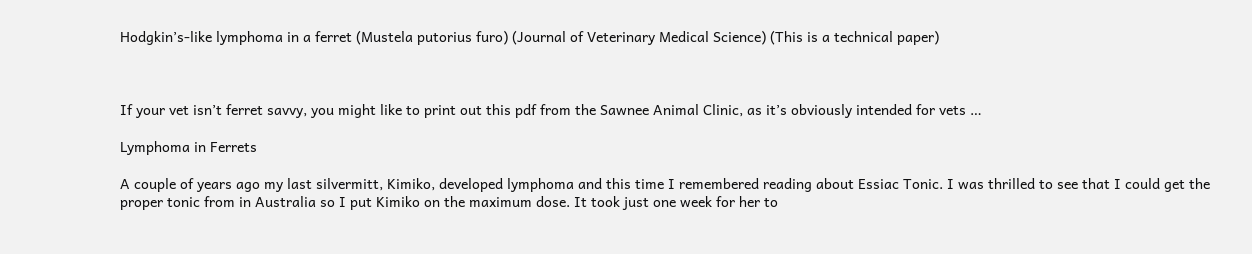Hodgkin’s-like lymphoma in a ferret (Mustela putorius furo) (Journal of Veterinary Medical Science) (This is a technical paper)



If your vet isn’t ferret savvy, you might like to print out this pdf from the Sawnee Animal Clinic, as it’s obviously intended for vets …

Lymphoma in Ferrets

A couple of years ago my last silvermitt, Kimiko, developed lymphoma and this time I remembered reading about Essiac Tonic. I was thrilled to see that I could get the proper tonic from in Australia so I put Kimiko on the maximum dose. It took just one week for her to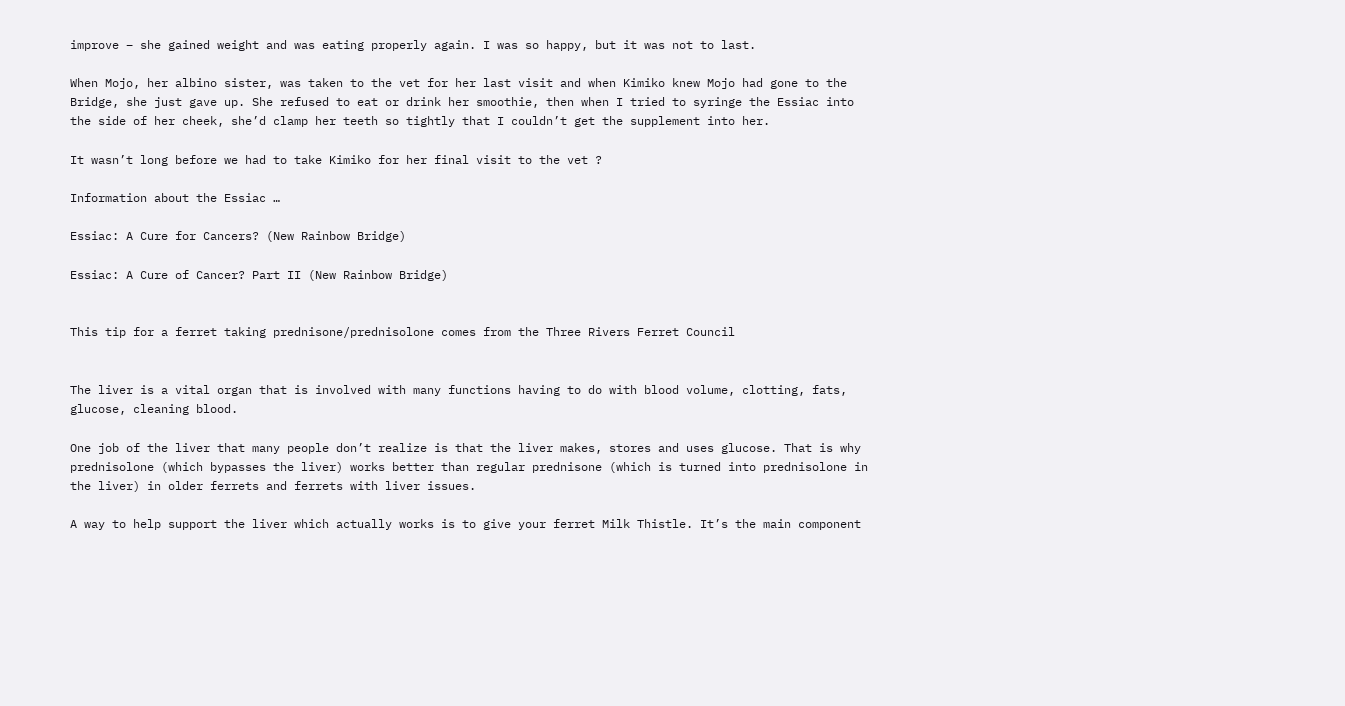improve – she gained weight and was eating properly again. I was so happy, but it was not to last.

When Mojo, her albino sister, was taken to the vet for her last visit and when Kimiko knew Mojo had gone to the Bridge, she just gave up. She refused to eat or drink her smoothie, then when I tried to syringe the Essiac into the side of her cheek, she’d clamp her teeth so tightly that I couldn’t get the supplement into her.

It wasn’t long before we had to take Kimiko for her final visit to the vet ?

Information about the Essiac …

Essiac: A Cure for Cancers? (New Rainbow Bridge)

Essiac: A Cure of Cancer? Part II (New Rainbow Bridge)


This tip for a ferret taking prednisone/prednisolone comes from the Three Rivers Ferret Council


The liver is a vital organ that is involved with many functions having to do with blood volume, clotting, fats, glucose, cleaning blood.

One job of the liver that many people don’t realize is that the liver makes, stores and uses glucose. That is why prednisolone (which bypasses the liver) works better than regular prednisone (which is turned into prednisolone in the liver) in older ferrets and ferrets with liver issues.

A way to help support the liver which actually works is to give your ferret Milk Thistle. It’s the main component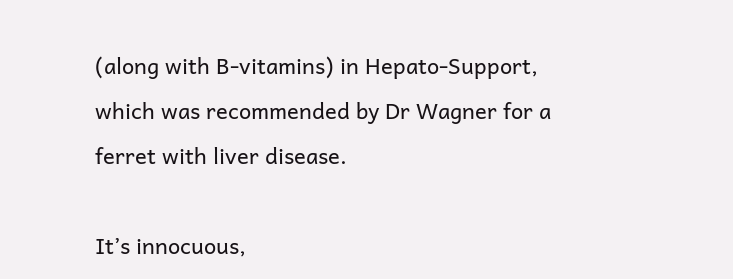(along with B-vitamins) in Hepato-Support, which was recommended by Dr Wagner for a ferret with liver disease.

It’s innocuous,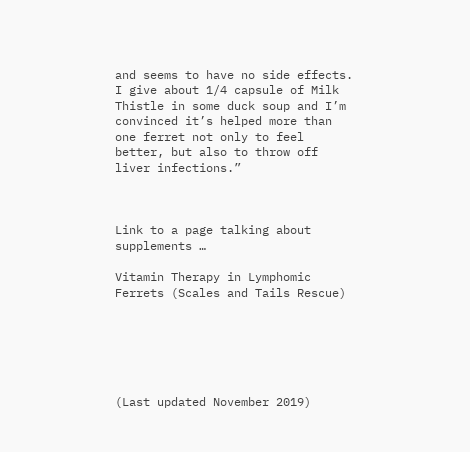and seems to have no side effects. I give about 1/4 capsule of Milk Thistle in some duck soup and I’m convinced it’s helped more than one ferret not only to feel better, but also to throw off liver infections.”



Link to a page talking about supplements …

Vitamin Therapy in Lymphomic Ferrets (Scales and Tails Rescue)






(Last updated November 2019)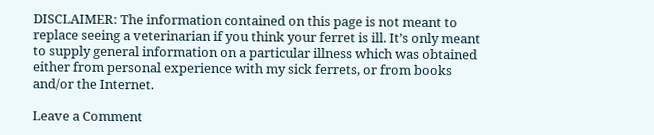DISCLAIMER: The information contained on this page is not meant to replace seeing a veterinarian if you think your ferret is ill. It’s only meant to supply general information on a particular illness which was obtained either from personal experience with my sick ferrets, or from books and/or the Internet.

Leave a Comment